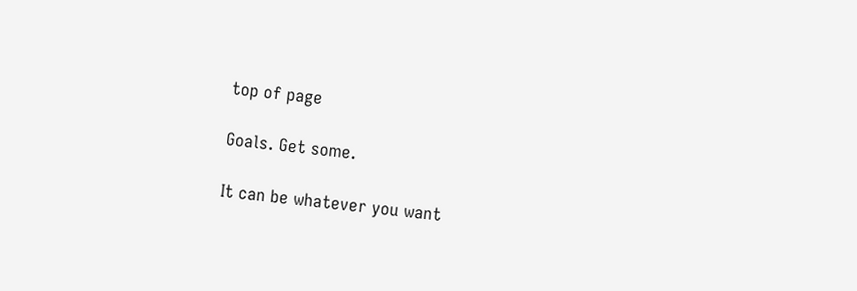top of page

Goals. Get some.

It can be whatever you want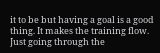it to be but having a goal is a good thing. It makes the training flow. Just going through the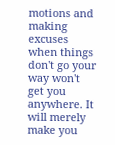motions and making excuses when things don't go your way won't get you anywhere. It will merely make you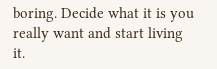boring. Decide what it is you really want and start living it.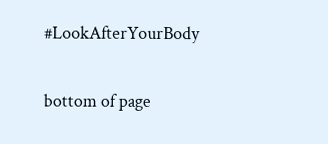#LookAfterYourBody

bottom of page